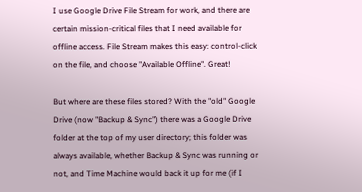I use Google Drive File Stream for work, and there are certain mission-critical files that I need available for offline access. File Stream makes this easy: control-click on the file, and choose "Available Offline". Great!

But where are these files stored? With the "old" Google Drive (now "Backup & Sync") there was a Google Drive folder at the top of my user directory; this folder was always available, whether Backup & Sync was running or not, and Time Machine would back it up for me (if I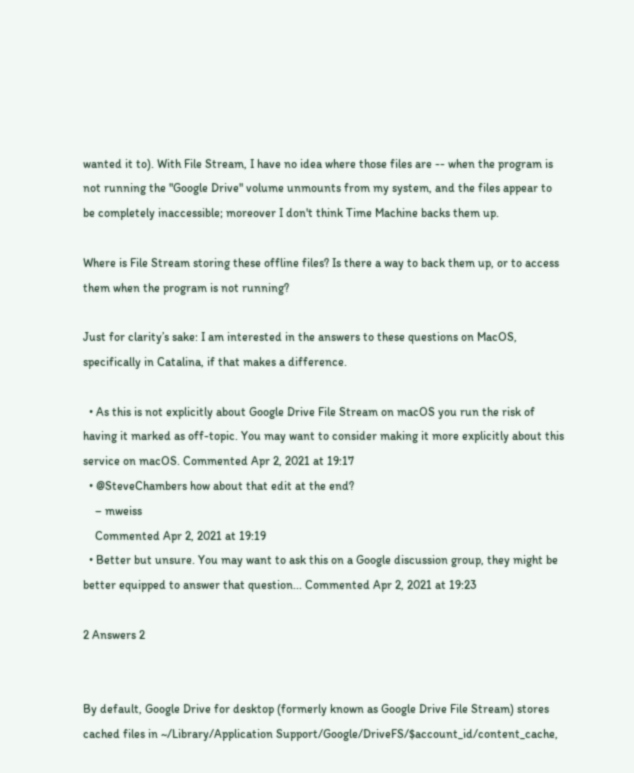wanted it to). With File Stream, I have no idea where those files are -- when the program is not running the "Google Drive" volume unmounts from my system, and the files appear to be completely inaccessible; moreover I don't think Time Machine backs them up.

Where is File Stream storing these offline files? Is there a way to back them up, or to access them when the program is not running?

Just for clarity’s sake: I am interested in the answers to these questions on MacOS, specifically in Catalina, if that makes a difference.

  • As this is not explicitly about Google Drive File Stream on macOS you run the risk of having it marked as off-topic. You may want to consider making it more explicitly about this service on macOS. Commented Apr 2, 2021 at 19:17
  • @SteveChambers how about that edit at the end?
    – mweiss
    Commented Apr 2, 2021 at 19:19
  • Better but unsure. You may want to ask this on a Google discussion group, they might be better equipped to answer that question... Commented Apr 2, 2021 at 19:23

2 Answers 2


By default, Google Drive for desktop (formerly known as Google Drive File Stream) stores cached files in ~/Library/Application Support/Google/DriveFS/$account_id/content_cache,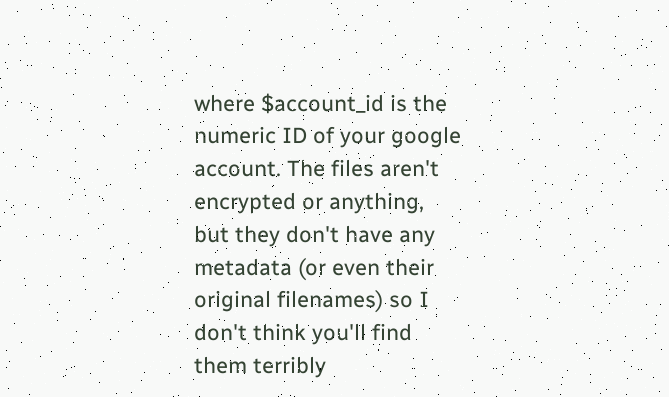where $account_id is the numeric ID of your google account. The files aren't encrypted or anything, but they don't have any metadata (or even their original filenames) so I don't think you'll find them terribly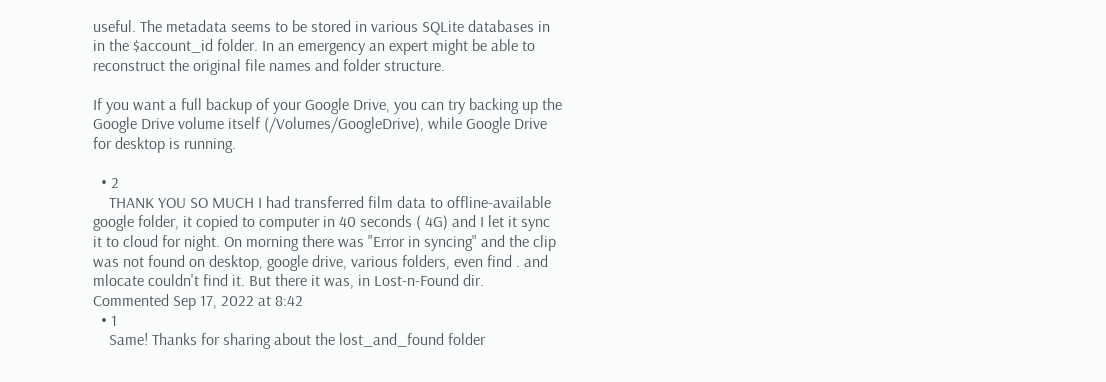useful. The metadata seems to be stored in various SQLite databases in in the $account_id folder. In an emergency an expert might be able to reconstruct the original file names and folder structure.

If you want a full backup of your Google Drive, you can try backing up the Google Drive volume itself (/Volumes/GoogleDrive), while Google Drive for desktop is running.

  • 2
    THANK YOU SO MUCH I had transferred film data to offline-available google folder, it copied to computer in 40 seconds ( 4G) and I let it sync it to cloud for night. On morning there was "Error in syncing" and the clip was not found on desktop, google drive, various folders, even find . and mlocate couldn't find it. But there it was, in Lost-n-Found dir. Commented Sep 17, 2022 at 8:42
  • 1
    Same! Thanks for sharing about the lost_and_found folder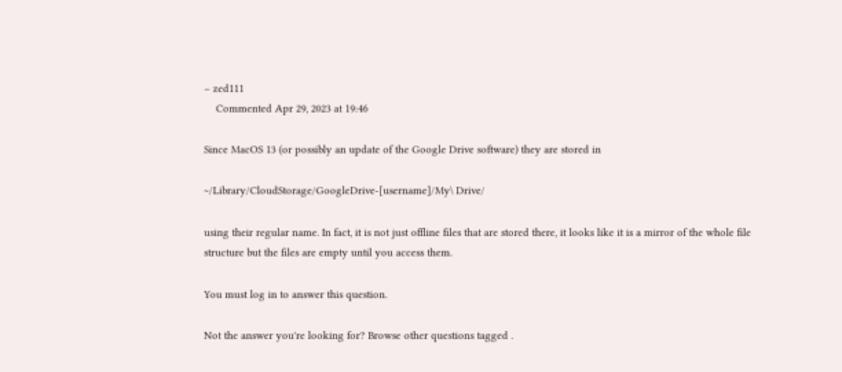– zed111
    Commented Apr 29, 2023 at 19:46

Since MacOS 13 (or possibly an update of the Google Drive software) they are stored in

~/Library/CloudStorage/GoogleDrive-[username]/My\ Drive/

using their regular name. In fact, it is not just offline files that are stored there, it looks like it is a mirror of the whole file structure but the files are empty until you access them.

You must log in to answer this question.

Not the answer you're looking for? Browse other questions tagged .